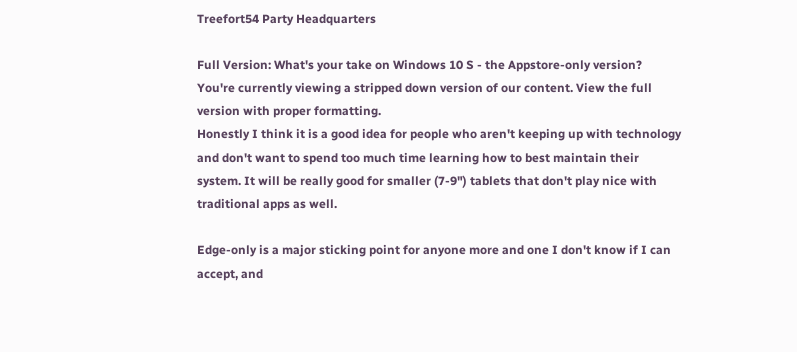Treefort54 Party Headquarters

Full Version: What's your take on Windows 10 S - the Appstore-only version?
You're currently viewing a stripped down version of our content. View the full version with proper formatting.
Honestly I think it is a good idea for people who aren't keeping up with technology and don't want to spend too much time learning how to best maintain their system. It will be really good for smaller (7-9") tablets that don't play nice with traditional apps as well.

Edge-only is a major sticking point for anyone more and one I don't know if I can accept, and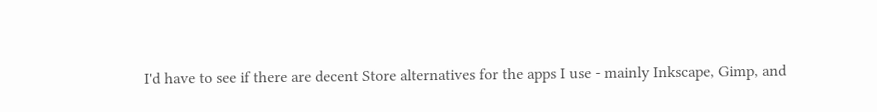I'd have to see if there are decent Store alternatives for the apps I use - mainly Inkscape, Gimp, and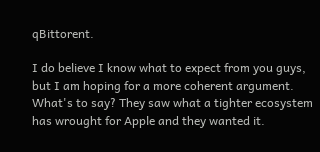qBittorent.

I do believe I know what to expect from you guys, but I am hoping for a more coherent argument.
What's to say? They saw what a tighter ecosystem has wrought for Apple and they wanted it.